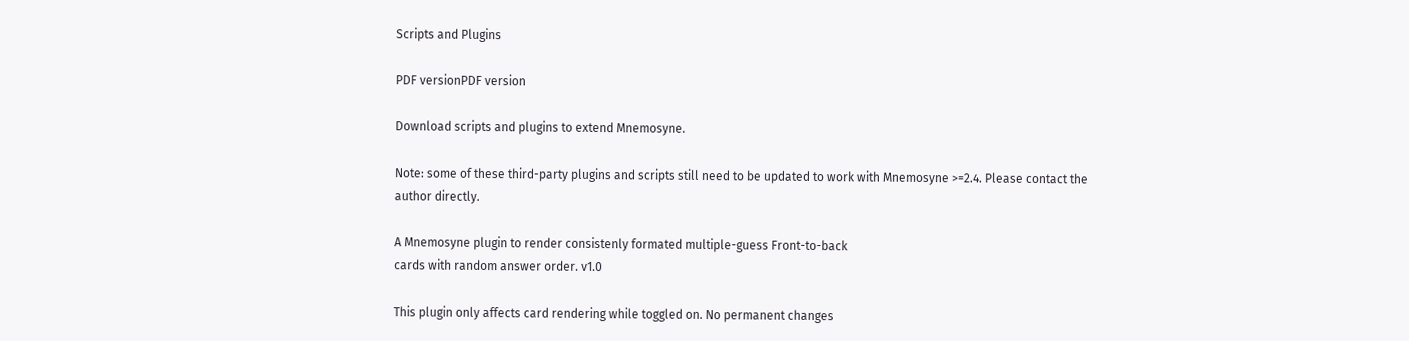Scripts and Plugins

PDF versionPDF version

Download scripts and plugins to extend Mnemosyne.

Note: some of these third-party plugins and scripts still need to be updated to work with Mnemosyne >=2.4. Please contact the author directly.

A Mnemosyne plugin to render consistenly formated multiple-guess Front-to-back
cards with random answer order. v1.0

This plugin only affects card rendering while toggled on. No permanent changes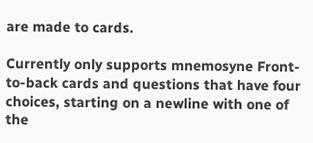are made to cards.

Currently only supports mnemosyne Front-to-back cards and questions that have four
choices, starting on a newline with one of the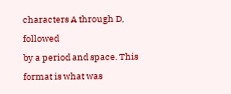characters A through D, followed
by a period and space. This format is what was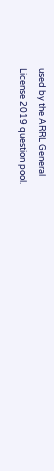used by the ARRL General
License 2019 question pool.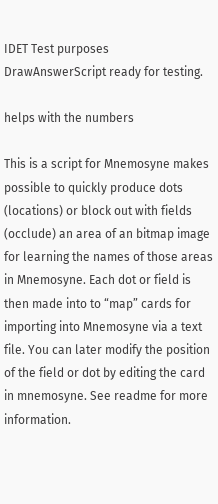IDET Test purposes
DrawAnswerScript ready for testing.

helps with the numbers

This is a script for Mnemosyne makes possible to quickly produce dots (locations) or block out with fields (occlude) an area of an bitmap image for learning the names of those areas in Mnemosyne. Each dot or field is then made into to “map” cards for importing into Mnemosyne via a text file. You can later modify the position of the field or dot by editing the card in mnemosyne. See readme for more information.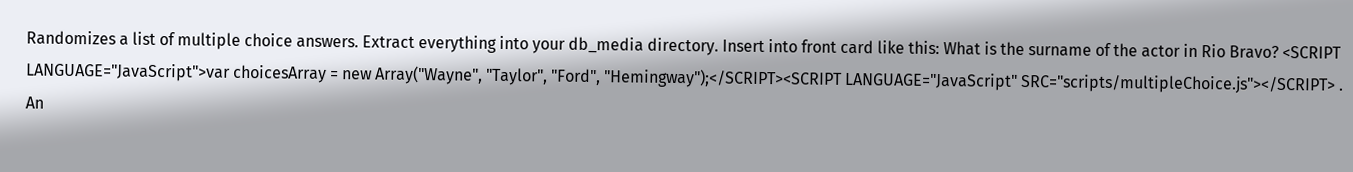Randomizes a list of multiple choice answers. Extract everything into your db_media directory. Insert into front card like this: What is the surname of the actor in Rio Bravo? <SCRIPT LANGUAGE="JavaScript">var choicesArray = new Array("Wayne", "Taylor", "Ford", "Hemingway");</SCRIPT><SCRIPT LANGUAGE="JavaScript" SRC="scripts/multipleChoice.js"></SCRIPT> .
An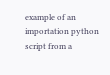example of an importation python script from a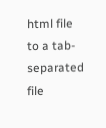html file to a tab-separated file